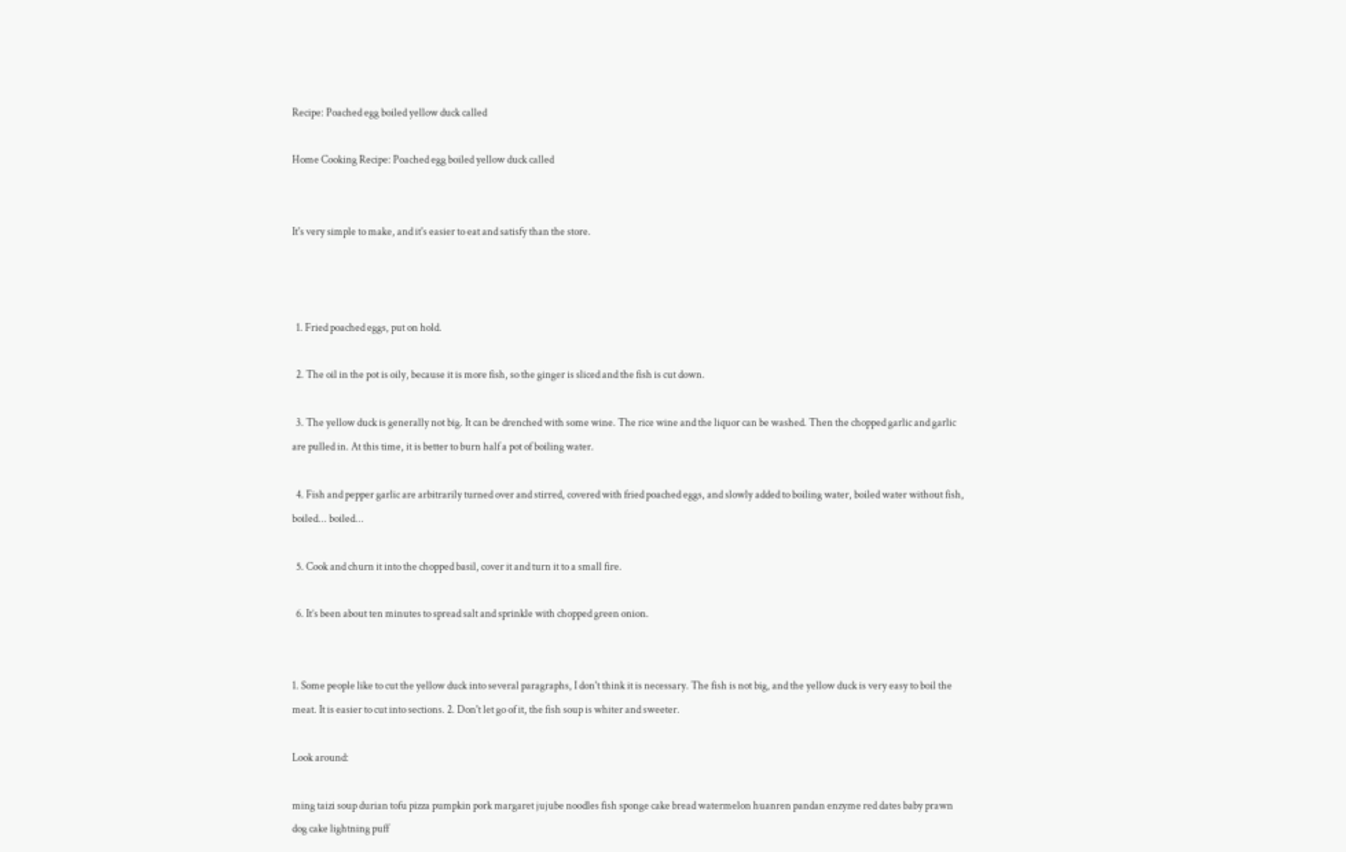Recipe: Poached egg boiled yellow duck called

Home Cooking Recipe: Poached egg boiled yellow duck called


It's very simple to make, and it's easier to eat and satisfy than the store.



  1. Fried poached eggs, put on hold.

  2. The oil in the pot is oily, because it is more fish, so the ginger is sliced and the fish is cut down.

  3. The yellow duck is generally not big. It can be drenched with some wine. The rice wine and the liquor can be washed. Then the chopped garlic and garlic are pulled in. At this time, it is better to burn half a pot of boiling water.

  4. Fish and pepper garlic are arbitrarily turned over and stirred, covered with fried poached eggs, and slowly added to boiling water, boiled water without fish, boiled... boiled...

  5. Cook and churn it into the chopped basil, cover it and turn it to a small fire.

  6. It’s been about ten minutes to spread salt and sprinkle with chopped green onion.


1. Some people like to cut the yellow duck into several paragraphs, I don't think it is necessary. The fish is not big, and the yellow duck is very easy to boil the meat. It is easier to cut into sections. 2. Don't let go of it, the fish soup is whiter and sweeter.

Look around:

ming taizi soup durian tofu pizza pumpkin pork margaret jujube noodles fish sponge cake bread watermelon huanren pandan enzyme red dates baby prawn dog cake lightning puff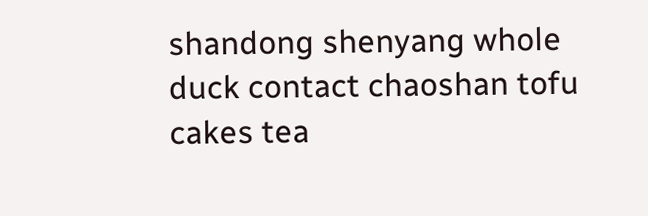shandong shenyang whole duck contact chaoshan tofu cakes tea